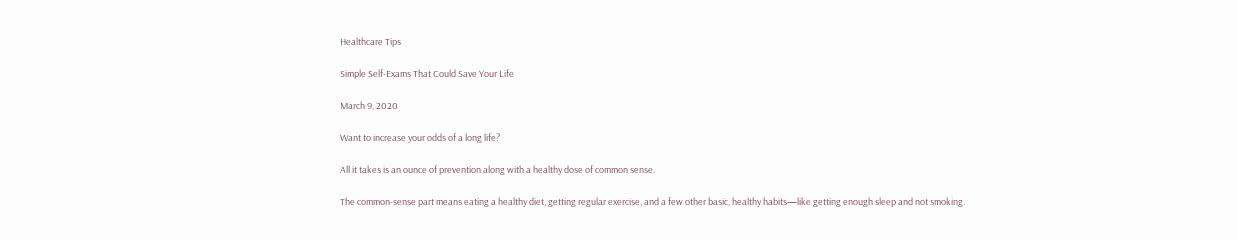Healthcare Tips

Simple Self-Exams That Could Save Your Life

March 9, 2020

Want to increase your odds of a long life?

All it takes is an ounce of prevention along with a healthy dose of common sense.

The common-sense part means eating a healthy diet, getting regular exercise, and a few other basic, healthy habits—like getting enough sleep and not smoking.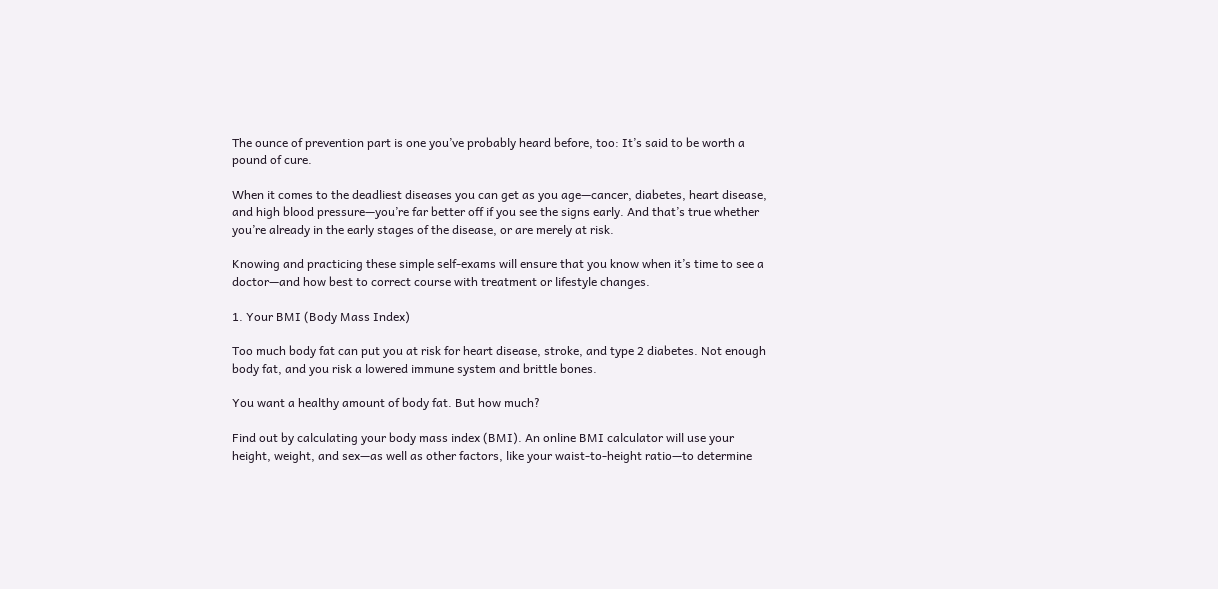The ounce of prevention part is one you’ve probably heard before, too: It’s said to be worth a pound of cure.

When it comes to the deadliest diseases you can get as you age—cancer, diabetes, heart disease, and high blood pressure—you’re far better off if you see the signs early. And that’s true whether you’re already in the early stages of the disease, or are merely at risk.

Knowing and practicing these simple self-exams will ensure that you know when it’s time to see a doctor—and how best to correct course with treatment or lifestyle changes.

1. Your BMI (Body Mass Index)

Too much body fat can put you at risk for heart disease, stroke, and type 2 diabetes. Not enough body fat, and you risk a lowered immune system and brittle bones.

You want a healthy amount of body fat. But how much?

Find out by calculating your body mass index (BMI). An online BMI calculator will use your height, weight, and sex—as well as other factors, like your waist-to-height ratio—to determine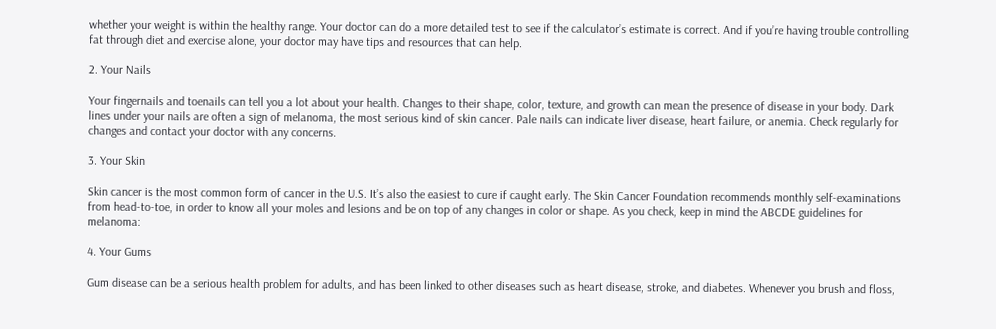whether your weight is within the healthy range. Your doctor can do a more detailed test to see if the calculator’s estimate is correct. And if you’re having trouble controlling fat through diet and exercise alone, your doctor may have tips and resources that can help.

2. Your Nails

Your fingernails and toenails can tell you a lot about your health. Changes to their shape, color, texture, and growth can mean the presence of disease in your body. Dark lines under your nails are often a sign of melanoma, the most serious kind of skin cancer. Pale nails can indicate liver disease, heart failure, or anemia. Check regularly for changes and contact your doctor with any concerns.

3. Your Skin

Skin cancer is the most common form of cancer in the U.S. It’s also the easiest to cure if caught early. The Skin Cancer Foundation recommends monthly self-examinations from head-to-toe, in order to know all your moles and lesions and be on top of any changes in color or shape. As you check, keep in mind the ABCDE guidelines for melanoma:

4. Your Gums

Gum disease can be a serious health problem for adults, and has been linked to other diseases such as heart disease, stroke, and diabetes. Whenever you brush and floss,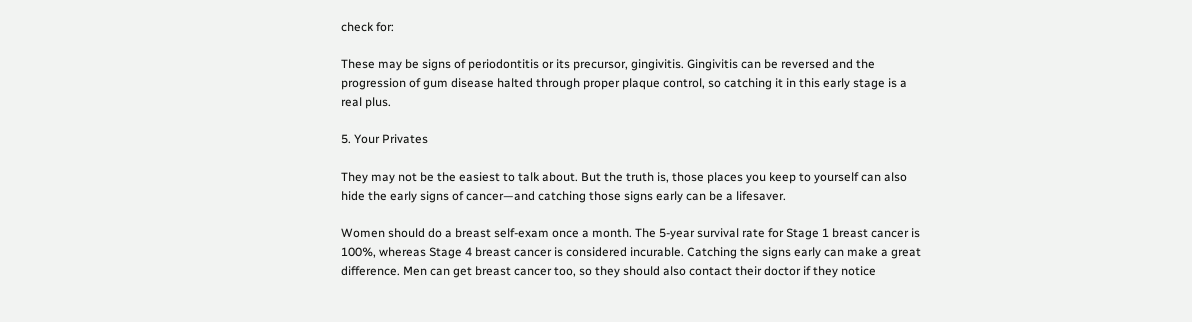check for:

These may be signs of periodontitis or its precursor, gingivitis. Gingivitis can be reversed and the progression of gum disease halted through proper plaque control, so catching it in this early stage is a real plus.

5. Your Privates

They may not be the easiest to talk about. But the truth is, those places you keep to yourself can also hide the early signs of cancer—and catching those signs early can be a lifesaver.

Women should do a breast self-exam once a month. The 5-year survival rate for Stage 1 breast cancer is 100%, whereas Stage 4 breast cancer is considered incurable. Catching the signs early can make a great difference. Men can get breast cancer too, so they should also contact their doctor if they notice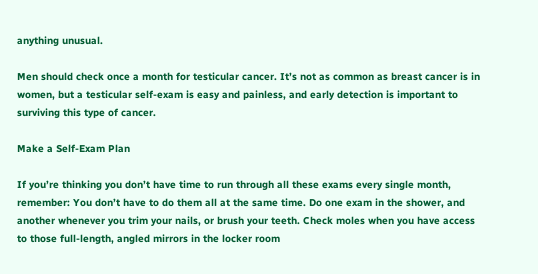anything unusual.

Men should check once a month for testicular cancer. It’s not as common as breast cancer is in women, but a testicular self-exam is easy and painless, and early detection is important to surviving this type of cancer.

Make a Self-Exam Plan

If you’re thinking you don’t have time to run through all these exams every single month, remember: You don’t have to do them all at the same time. Do one exam in the shower, and another whenever you trim your nails, or brush your teeth. Check moles when you have access to those full-length, angled mirrors in the locker room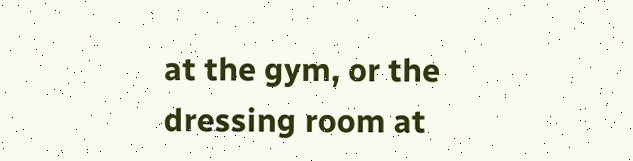at the gym, or the dressing room at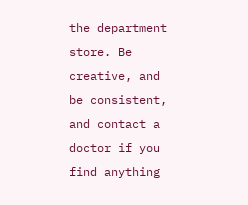the department store. Be creative, and be consistent, and contact a doctor if you find anything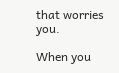that worries you.

When you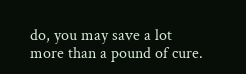do, you may save a lot more than a pound of cure.